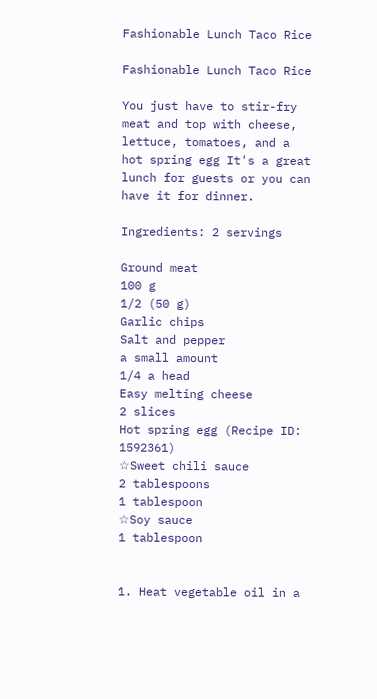Fashionable Lunch Taco Rice

Fashionable Lunch Taco Rice

You just have to stir-fry meat and top with cheese, lettuce, tomatoes, and a hot spring egg It's a great lunch for guests or you can have it for dinner.

Ingredients: 2 servings

Ground meat
100 g
1/2 (50 g)
Garlic chips
Salt and pepper
a small amount
1/4 a head
Easy melting cheese
2 slices
Hot spring egg (Recipe ID: 1592361)
☆Sweet chili sauce
2 tablespoons
1 tablespoon
☆Soy sauce
1 tablespoon


1. Heat vegetable oil in a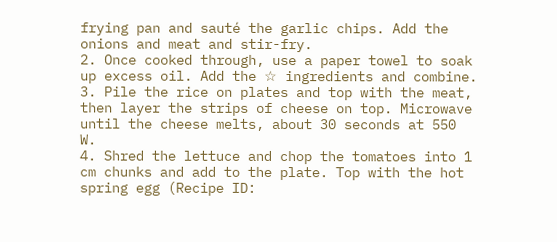frying pan and sauté the garlic chips. Add the onions and meat and stir-fry.
2. Once cooked through, use a paper towel to soak up excess oil. Add the ☆ ingredients and combine.
3. Pile the rice on plates and top with the meat, then layer the strips of cheese on top. Microwave until the cheese melts, about 30 seconds at 550 W.
4. Shred the lettuce and chop the tomatoes into 1 cm chunks and add to the plate. Top with the hot spring egg (Recipe ID: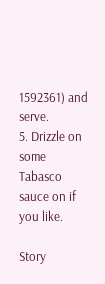1592361) and serve.
5. Drizzle on some Tabasco sauce on if you like.

Story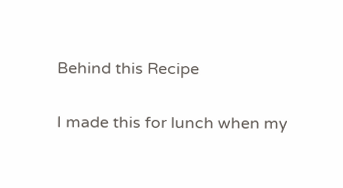Behind this Recipe

I made this for lunch when my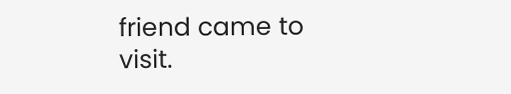friend came to visit.